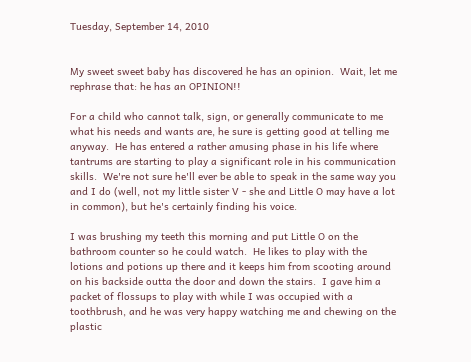Tuesday, September 14, 2010


My sweet sweet baby has discovered he has an opinion.  Wait, let me rephrase that: he has an OPINION!!

For a child who cannot talk, sign, or generally communicate to me what his needs and wants are, he sure is getting good at telling me anyway.  He has entered a rather amusing phase in his life where tantrums are starting to play a significant role in his communication skills.  We're not sure he'll ever be able to speak in the same way you and I do (well, not my little sister V - she and Little O may have a lot in common), but he's certainly finding his voice.

I was brushing my teeth this morning and put Little O on the bathroom counter so he could watch.  He likes to play with the lotions and potions up there and it keeps him from scooting around on his backside outta the door and down the stairs.  I gave him a packet of flossups to play with while I was occupied with a toothbrush, and he was very happy watching me and chewing on the plastic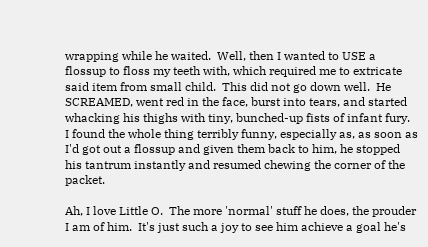wrapping while he waited.  Well, then I wanted to USE a flossup to floss my teeth with, which required me to extricate said item from small child.  This did not go down well.  He SCREAMED, went red in the face, burst into tears, and started whacking his thighs with tiny, bunched-up fists of infant fury.  I found the whole thing terribly funny, especially as, as soon as I'd got out a flossup and given them back to him, he stopped his tantrum instantly and resumed chewing the corner of the packet.

Ah, I love Little O.  The more 'normal' stuff he does, the prouder I am of him.  It's just such a joy to see him achieve a goal he's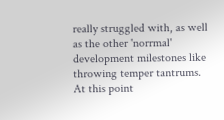really struggled with, as well as the other 'norrmal' development milestones like throwing temper tantrums.  At this point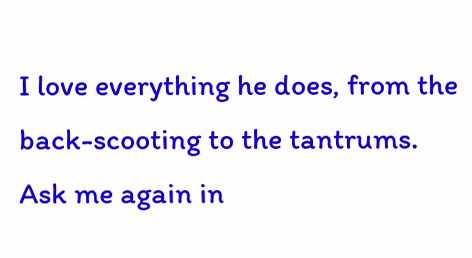I love everything he does, from the back-scooting to the tantrums.  Ask me again in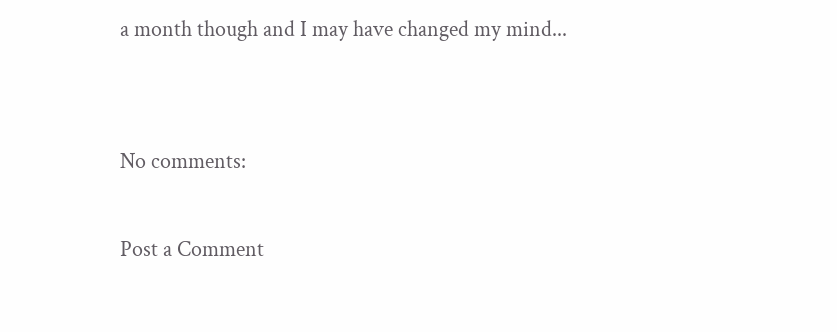a month though and I may have changed my mind...


No comments:

Post a Comment